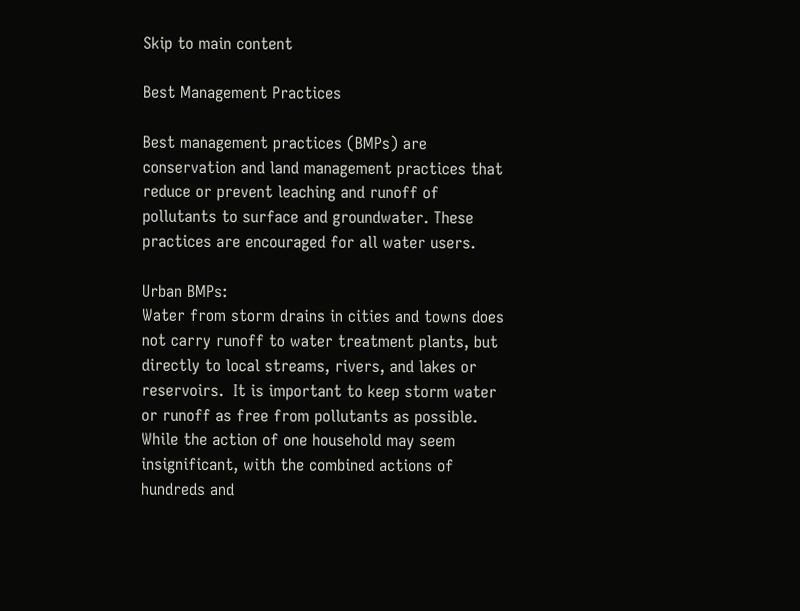Skip to main content

Best Management Practices

Best management practices (BMPs) are conservation and land management practices that reduce or prevent leaching and runoff of pollutants to surface and groundwater. These practices are encouraged for all water users.

Urban BMPs:
Water from storm drains in cities and towns does not carry runoff to water treatment plants, but directly to local streams, rivers, and lakes or reservoirs.  It is important to keep storm water or runoff as free from pollutants as possible.  While the action of one household may seem insignificant, with the combined actions of hundreds and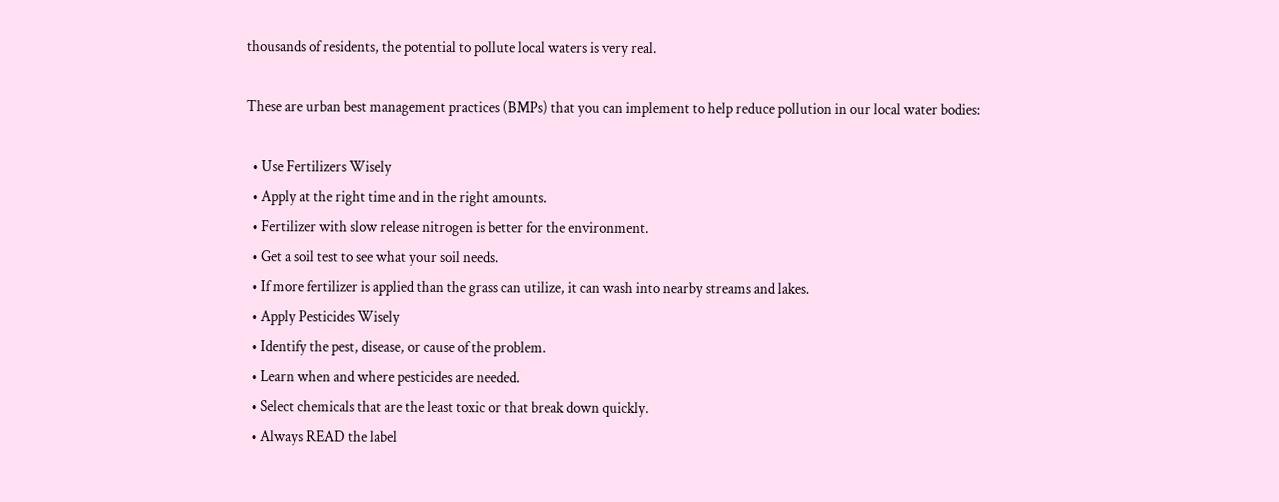thousands of residents, the potential to pollute local waters is very real.

These are urban best management practices (BMPs) that you can implement to help reduce pollution in our local water bodies:

  • Use Fertilizers Wisely
  • Apply at the right time and in the right amounts.
  • Fertilizer with slow release nitrogen is better for the environment.
  • Get a soil test to see what your soil needs.
  • If more fertilizer is applied than the grass can utilize, it can wash into nearby streams and lakes.
  • Apply Pesticides Wisely
  • Identify the pest, disease, or cause of the problem.
  • Learn when and where pesticides are needed.
  • Select chemicals that are the least toxic or that break down quickly.
  • Always READ the label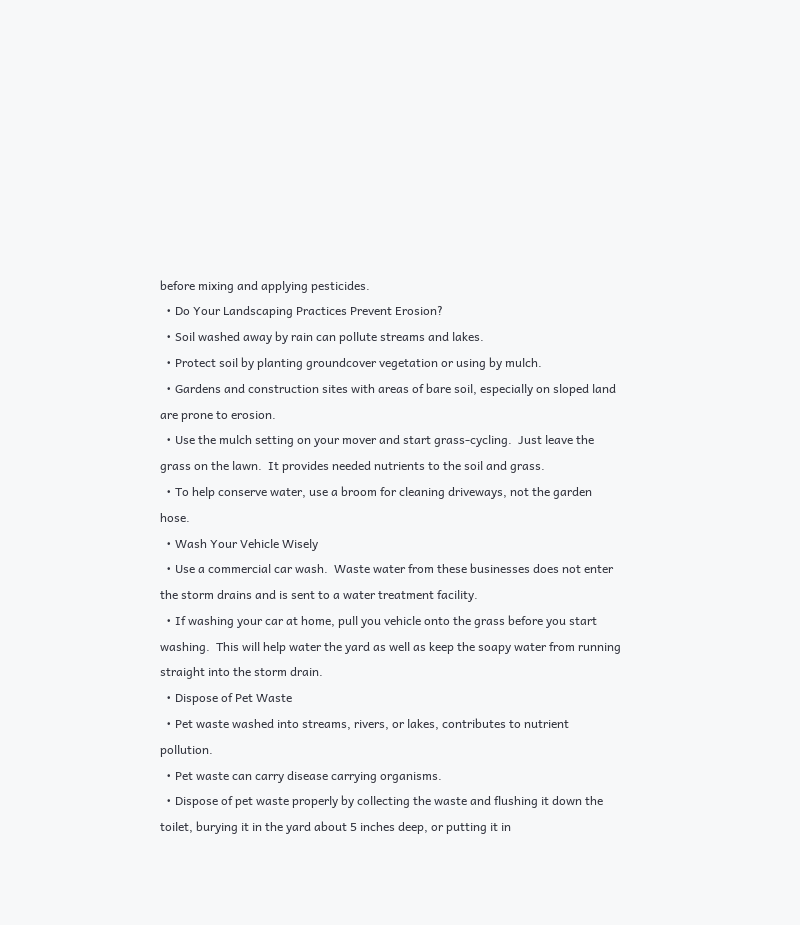before mixing and applying pesticides.
  • Do Your Landscaping Practices Prevent Erosion?
  • Soil washed away by rain can pollute streams and lakes.
  • Protect soil by planting groundcover vegetation or using by mulch.
  • Gardens and construction sites with areas of bare soil, especially on sloped land are prone to erosion.
  • Use the mulch setting on your mover and start grass-cycling.  Just leave the grass on the lawn.  It provides needed nutrients to the soil and grass.
  • To help conserve water, use a broom for cleaning driveways, not the garden hose.
  • Wash Your Vehicle Wisely
  • Use a commercial car wash.  Waste water from these businesses does not enter the storm drains and is sent to a water treatment facility.
  • If washing your car at home, pull you vehicle onto the grass before you start washing.  This will help water the yard as well as keep the soapy water from running straight into the storm drain.
  • Dispose of Pet Waste
  • Pet waste washed into streams, rivers, or lakes, contributes to nutrient pollution.
  • Pet waste can carry disease carrying organisms.
  • Dispose of pet waste properly by collecting the waste and flushing it down the toilet, burying it in the yard about 5 inches deep, or putting it in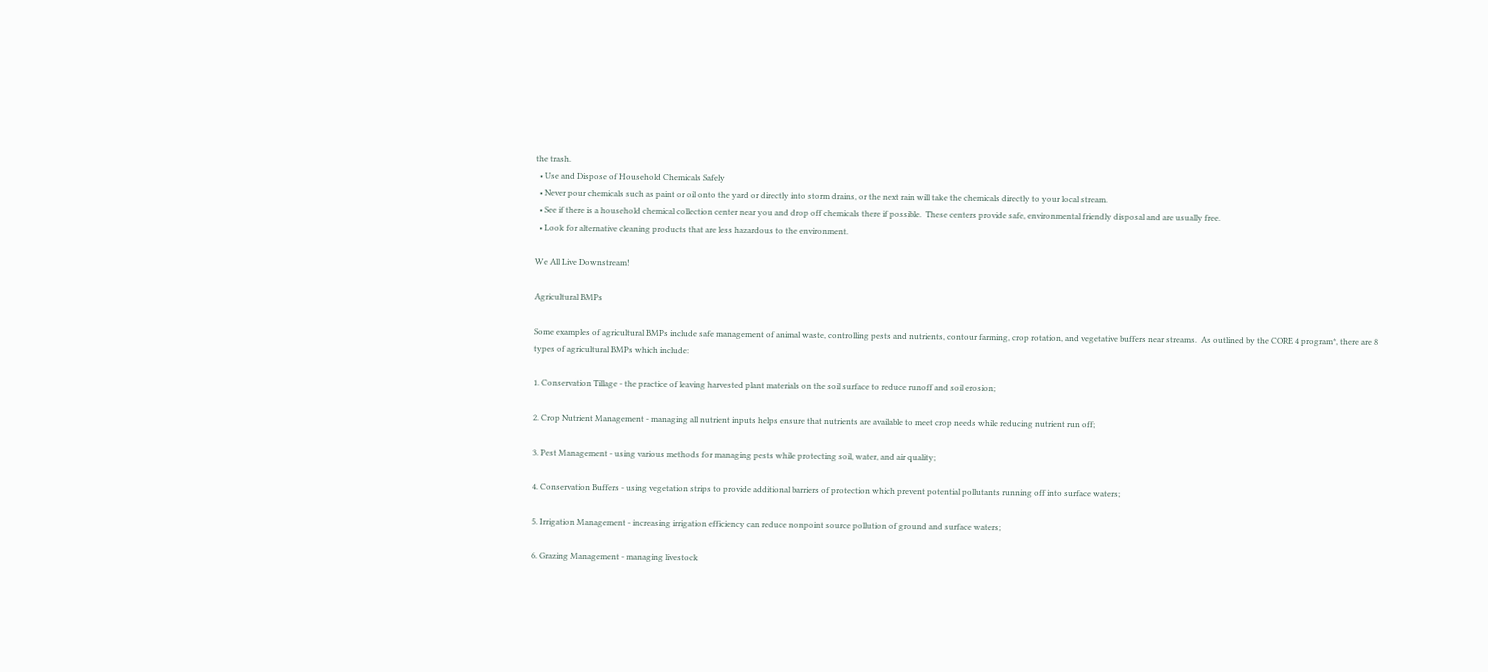the trash.
  • Use and Dispose of Household Chemicals Safely
  • Never pour chemicals such as paint or oil onto the yard or directly into storm drains, or the next rain will take the chemicals directly to your local stream.
  • See if there is a household chemical collection center near you and drop off chemicals there if possible.  These centers provide safe, environmental friendly disposal and are usually free.
  • Look for alternative cleaning products that are less hazardous to the environment.

We All Live Downstream!

Agricultural BMPs

Some examples of agricultural BMPs include safe management of animal waste, controlling pests and nutrients, contour farming, crop rotation, and vegetative buffers near streams.  As outlined by the CORE 4 program*, there are 8 types of agricultural BMPs which include:

1. Conservation Tillage - the practice of leaving harvested plant materials on the soil surface to reduce runoff and soil erosion;

2. Crop Nutrient Management - managing all nutrient inputs helps ensure that nutrients are available to meet crop needs while reducing nutrient run off;

3. Pest Management - using various methods for managing pests while protecting soil, water, and air quality;

4. Conservation Buffers - using vegetation strips to provide additional barriers of protection which prevent potential pollutants running off into surface waters;

5. Irrigation Management - increasing irrigation efficiency can reduce nonpoint source pollution of ground and surface waters;

6. Grazing Management - managing livestock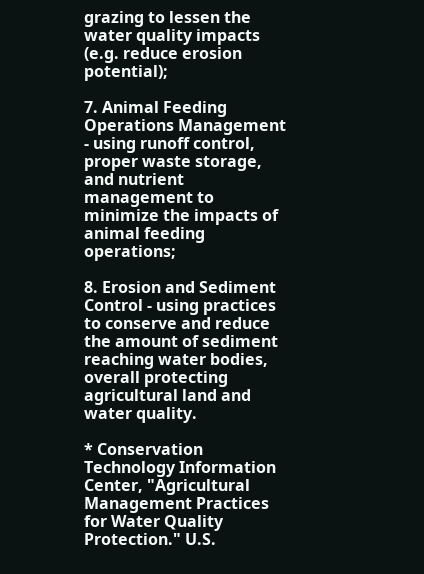grazing to lessen the water quality impacts (e.g. reduce erosion potential);

7. Animal Feeding Operations Management - using runoff control, proper waste storage, and nutrient management to minimize the impacts of animal feeding operations;

8. Erosion and Sediment Control - using practices to conserve and reduce the amount of sediment reaching water bodies, overall protecting agricultural land and water quality.

* Conservation Technology Information Center, "Agricultural Management Practices for Water Quality Protection." U.S.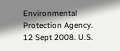Environmental Protection Agency. 12 Sept 2008. U.S.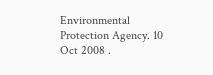Environmental Protection Agency. 10 Oct 2008 .